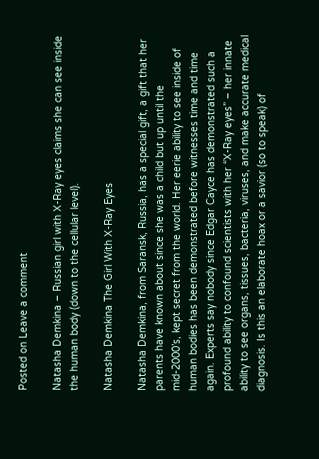Posted on Leave a comment

Natasha Demkina – Russian girl with X-Ray eyes claims she can see inside the human body (down to the cellular level).

Natasha Demkina The Girl With X-Ray Eyes

Natasha Demkina, from Saransk, Russia, has a special gift, a gift that her parents have known about since she was a child but up until the mid-2000’s, kept secret from the world. Her eerie ability to see inside of human bodies has been demonstrated before witnesses time and time again. Experts say nobody since Edgar Cayce has demonstrated such a profound ability to confound scientists with her “X-Ray eyes” – her innate ability to see organs, tissues, bacteria, viruses, and make accurate medical diagnosis. Is this an elaborate hoax or a savior (so to speak) of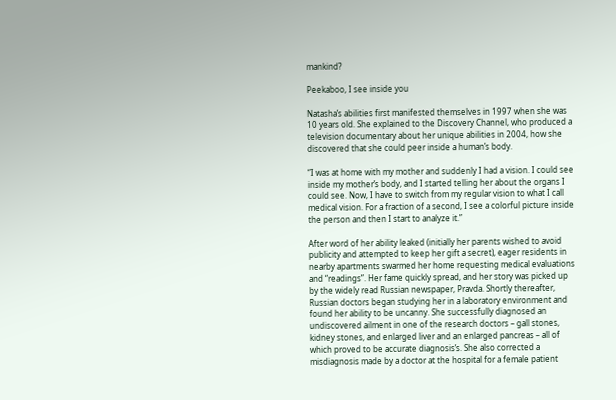mankind?

Peekaboo, I see inside you

Natasha’s abilities first manifested themselves in 1997 when she was 10 years old. She explained to the Discovery Channel, who produced a television documentary about her unique abilities in 2004, how she discovered that she could peer inside a human’s body.

“I was at home with my mother and suddenly I had a vision. I could see inside my mother’s body, and I started telling her about the organs I could see. Now, I have to switch from my regular vision to what I call medical vision. For a fraction of a second, I see a colorful picture inside the person and then I start to analyze it.”

After word of her ability leaked (initially her parents wished to avoid publicity and attempted to keep her gift a secret), eager residents in nearby apartments swarmed her home requesting medical evaluations and “readings”. Her fame quickly spread, and her story was picked up by the widely read Russian newspaper, Pravda. Shortly thereafter, Russian doctors began studying her in a laboratory environment and found her ability to be uncanny. She successfully diagnosed an undiscovered ailment in one of the research doctors – gall stones, kidney stones, and enlarged liver and an enlarged pancreas – all of which proved to be accurate diagnosis’s. She also corrected a misdiagnosis made by a doctor at the hospital for a female patient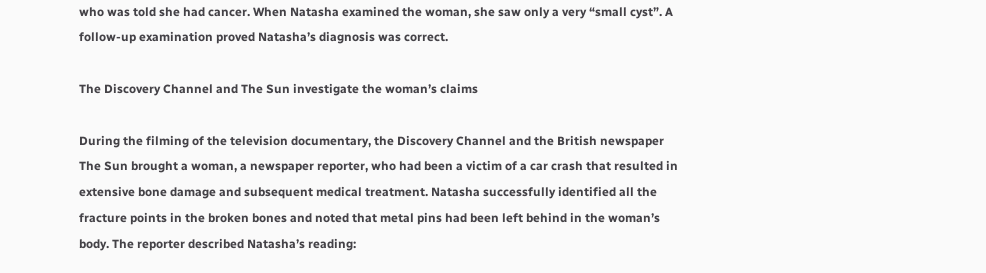who was told she had cancer. When Natasha examined the woman, she saw only a very “small cyst”. A follow-up examination proved Natasha’s diagnosis was correct.

The Discovery Channel and The Sun investigate the woman’s claims

During the filming of the television documentary, the Discovery Channel and the British newspaper The Sun brought a woman, a newspaper reporter, who had been a victim of a car crash that resulted in extensive bone damage and subsequent medical treatment. Natasha successfully identified all the fracture points in the broken bones and noted that metal pins had been left behind in the woman’s body. The reporter described Natasha’s reading: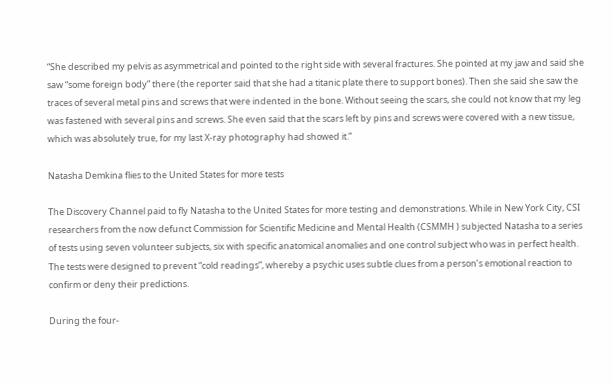“She described my pelvis as asymmetrical and pointed to the right side with several fractures. She pointed at my jaw and said she saw “some foreign body” there (the reporter said that she had a titanic plate there to support bones). Then she said she saw the traces of several metal pins and screws that were indented in the bone. Without seeing the scars, she could not know that my leg was fastened with several pins and screws. She even said that the scars left by pins and screws were covered with a new tissue, which was absolutely true, for my last X-ray photography had showed it.”

Natasha Demkina flies to the United States for more tests

The Discovery Channel paid to fly Natasha to the United States for more testing and demonstrations. While in New York City, CSI researchers from the now defunct Commission for Scientific Medicine and Mental Health (CSMMH ) subjected Natasha to a series of tests using seven volunteer subjects, six with specific anatomical anomalies and one control subject who was in perfect health. The tests were designed to prevent “cold readings”, whereby a psychic uses subtle clues from a person’s emotional reaction to confirm or deny their predictions.

During the four-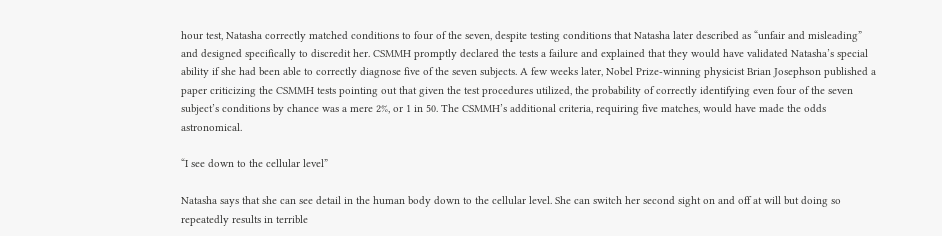hour test, Natasha correctly matched conditions to four of the seven, despite testing conditions that Natasha later described as “unfair and misleading” and designed specifically to discredit her. CSMMH promptly declared the tests a failure and explained that they would have validated Natasha’s special ability if she had been able to correctly diagnose five of the seven subjects. A few weeks later, Nobel Prize-winning physicist Brian Josephson published a paper criticizing the CSMMH tests pointing out that given the test procedures utilized, the probability of correctly identifying even four of the seven subject’s conditions by chance was a mere 2%, or 1 in 50. The CSMMH’s additional criteria, requiring five matches, would have made the odds astronomical.

“I see down to the cellular level”

Natasha says that she can see detail in the human body down to the cellular level. She can switch her second sight on and off at will but doing so repeatedly results in terrible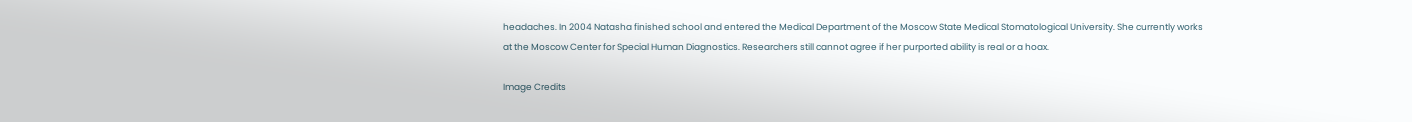headaches. In 2004 Natasha finished school and entered the Medical Department of the Moscow State Medical Stomatological University. She currently works at the Moscow Center for Special Human Diagnostics. Researchers still cannot agree if her purported ability is real or a hoax.

Image Credits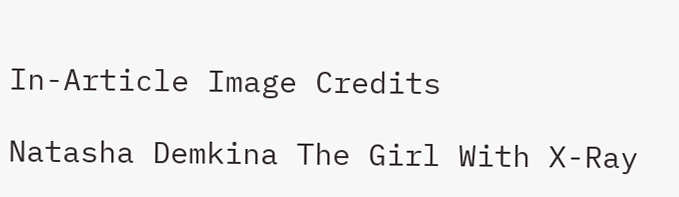In-Article Image Credits

Natasha Demkina The Girl With X-Ray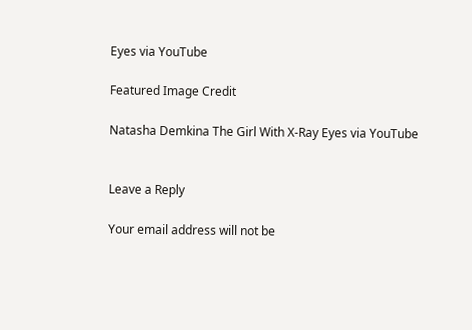Eyes via YouTube

Featured Image Credit

Natasha Demkina The Girl With X-Ray Eyes via YouTube


Leave a Reply

Your email address will not be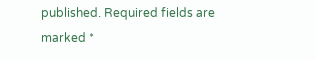published. Required fields are marked *